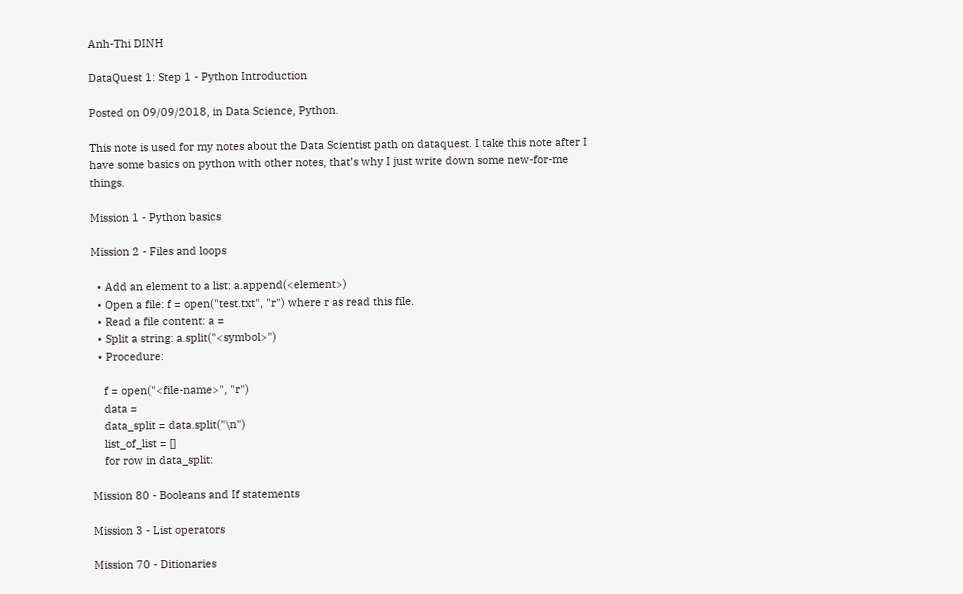Anh-Thi DINH

DataQuest 1: Step 1 - Python Introduction

Posted on 09/09/2018, in Data Science, Python.

This note is used for my notes about the Data Scientist path on dataquest. I take this note after I have some basics on python with other notes, that’s why I just write down some new-for-me things.

Mission 1 - Python basics

Mission 2 - Files and loops

  • Add an element to a list: a.append(<element>)
  • Open a file: f = open("test.txt", "r") where r as read this file.
  • Read a file content: a =
  • Split a string: a.split("<symbol>")
  • Procedure:

    f = open("<file-name>", "r")
    data =
    data_split = data.split("\n")
    list_of_list = []
    for row in data_split:

Mission 80 - Booleans and If statements

Mission 3 - List operators

Mission 70 - Ditionaries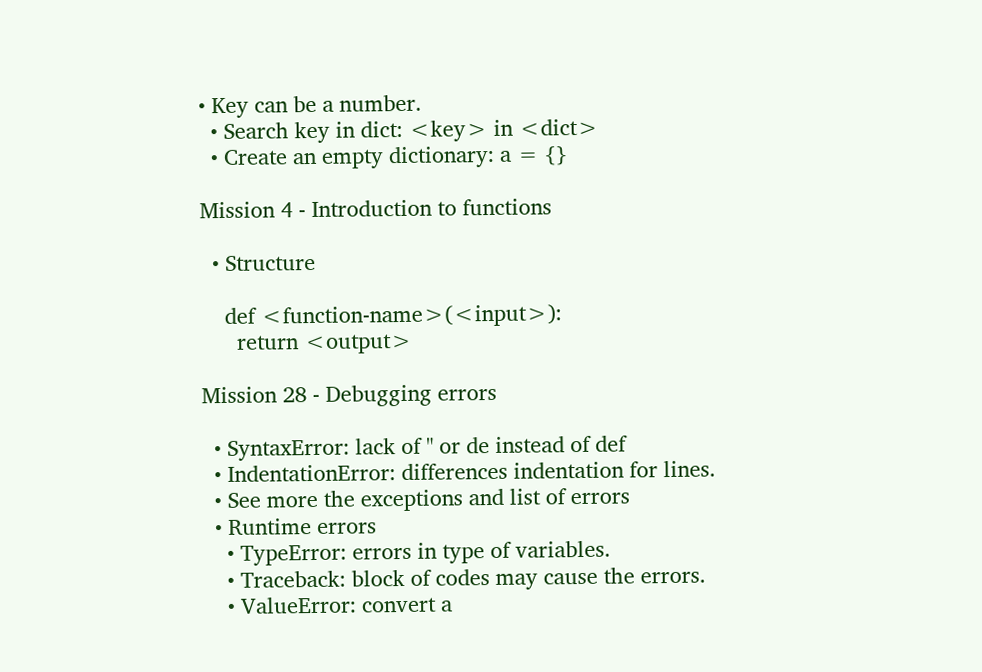• Key can be a number.
  • Search key in dict: <key> in <dict>
  • Create an empty dictionary: a = {}

Mission 4 - Introduction to functions

  • Structure

    def <function-name>(<input>):
      return <output>

Mission 28 - Debugging errors

  • SyntaxError: lack of " or de instead of def
  • IndentationError: differences indentation for lines.
  • See more the exceptions and list of errors
  • Runtime errors
    • TypeError: errors in type of variables.
    • Traceback: block of codes may cause the errors.
    • ValueError: convert a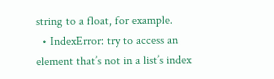string to a float, for example.
  • IndexError: try to access an element that’s not in a list’s index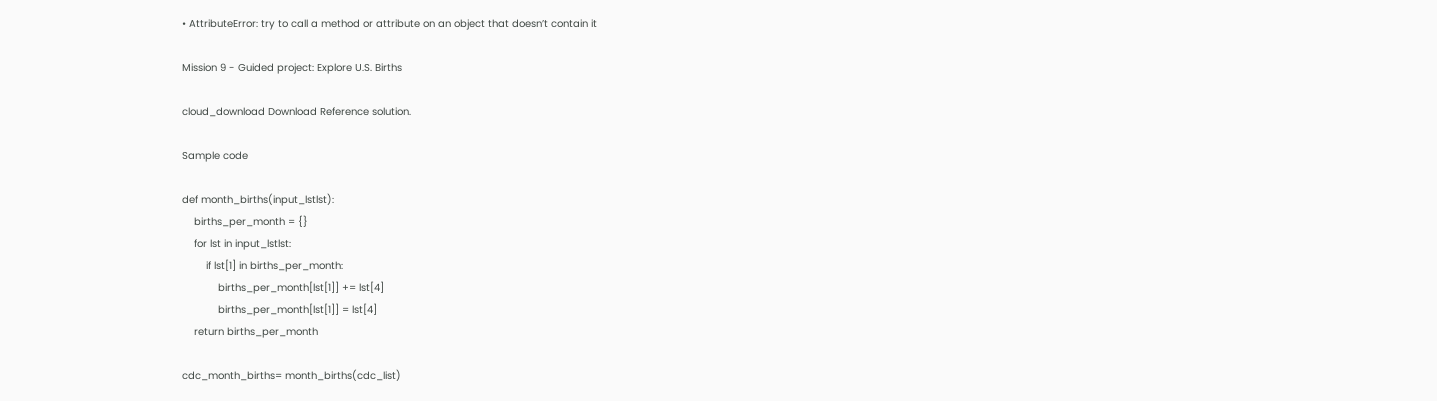• AttributeError: try to call a method or attribute on an object that doesn’t contain it

Mission 9 - Guided project: Explore U.S. Births

cloud_download Download Reference solution.

Sample code

def month_births(input_lstlst):
    births_per_month = {}
    for lst in input_lstlst:
        if lst[1] in births_per_month:
            births_per_month[lst[1]] += lst[4]
            births_per_month[lst[1]] = lst[4]
    return births_per_month

cdc_month_births= month_births(cdc_list)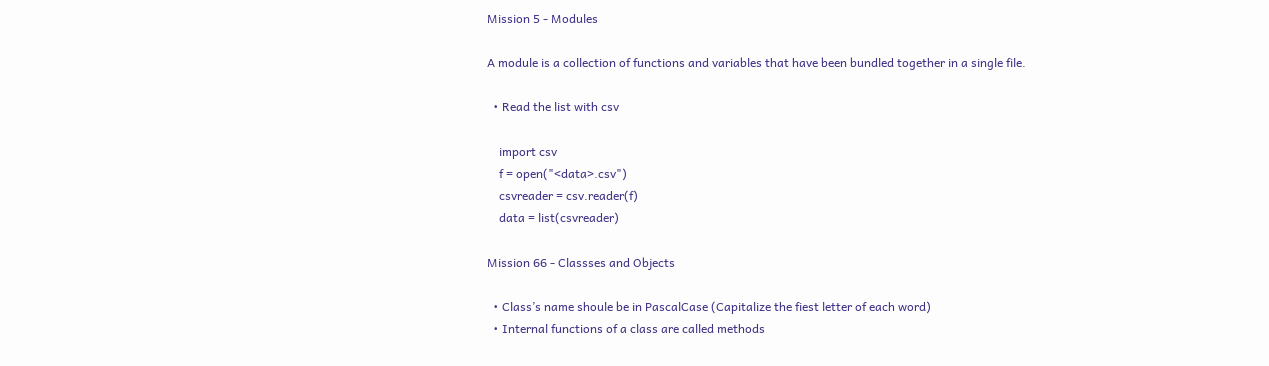Mission 5 - Modules

A module is a collection of functions and variables that have been bundled together in a single file.

  • Read the list with csv

    import csv
    f = open("<data>.csv")
    csvreader = csv.reader(f)
    data = list(csvreader)

Mission 66 - Classses and Objects

  • Class’s name shoule be in PascalCase (Capitalize the fiest letter of each word)
  • Internal functions of a class are called methods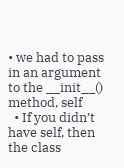• we had to pass in an argument to the __init__() method, self
  • If you didn’t have self, then the class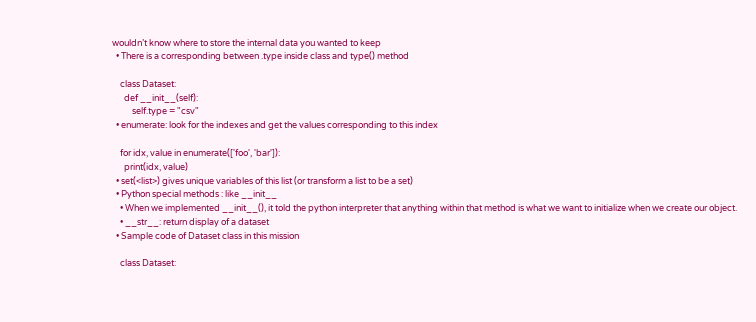wouldn’t know where to store the internal data you wanted to keep
  • There is a corresponding between .type inside class and type() method

    class Dataset:
      def __init__(self):
          self.type = "csv"
  • enumerate: look for the indexes and get the values corresponding to this index

    for idx, value in enumerate(['foo', 'bar']):
      print(idx, value)
  • set(<list>) gives unique variables of this list (or transform a list to be a set)
  • Python special methods : like __init__
    • When we implemented __init__(), it told the python interpreter that anything within that method is what we want to initialize when we create our object.
    • __str__: return display of a dataset
  • Sample code of Dataset class in this mission

    class Dataset: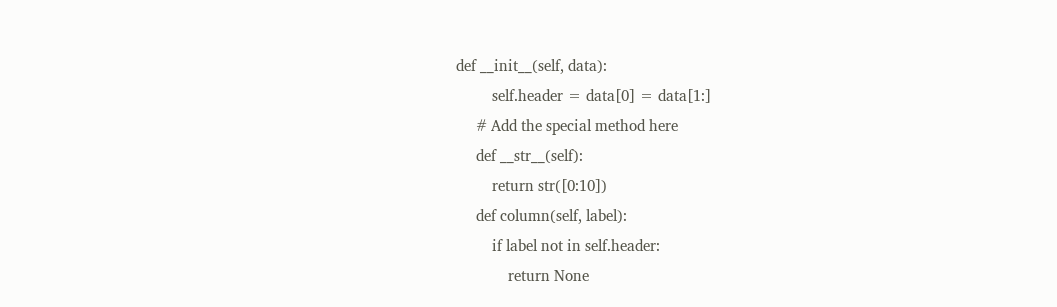def __init__(self, data):
         self.header = data[0] = data[1:]
     # Add the special method here
     def __str__(self):
         return str([0:10])
     def column(self, label):
         if label not in self.header:
             return None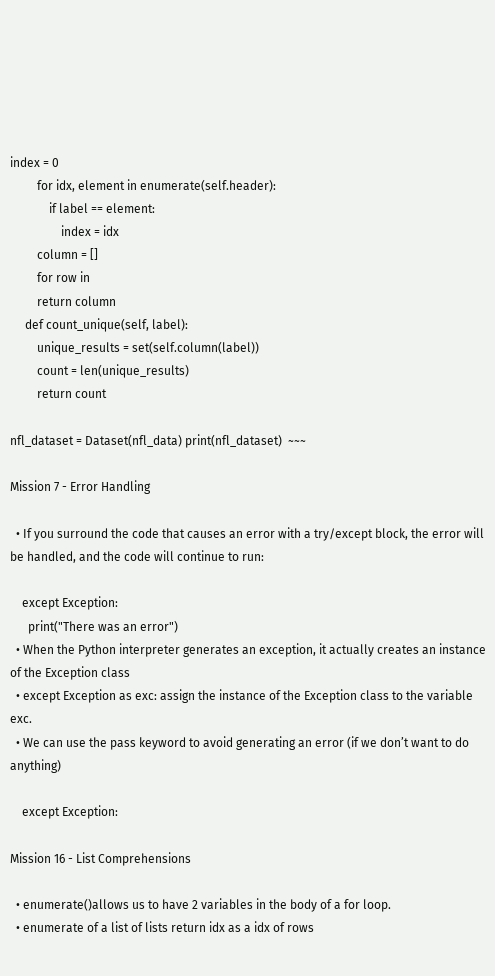index = 0
         for idx, element in enumerate(self.header):
             if label == element:
                 index = idx
         column = []
         for row in
         return column
     def count_unique(self, label):
         unique_results = set(self.column(label))
         count = len(unique_results)
         return count

nfl_dataset = Dataset(nfl_data) print(nfl_dataset)  ~~~

Mission 7 - Error Handling

  • If you surround the code that causes an error with a try/except block, the error will be handled, and the code will continue to run:

    except Exception:
      print("There was an error")
  • When the Python interpreter generates an exception, it actually creates an instance of the Exception class
  • except Exception as exc: assign the instance of the Exception class to the variable exc.
  • We can use the pass keyword to avoid generating an error (if we don’t want to do anything)

    except Exception:

Mission 16 - List Comprehensions

  • enumerate()allows us to have 2 variables in the body of a for loop.
  • enumerate of a list of lists return idx as a idx of rows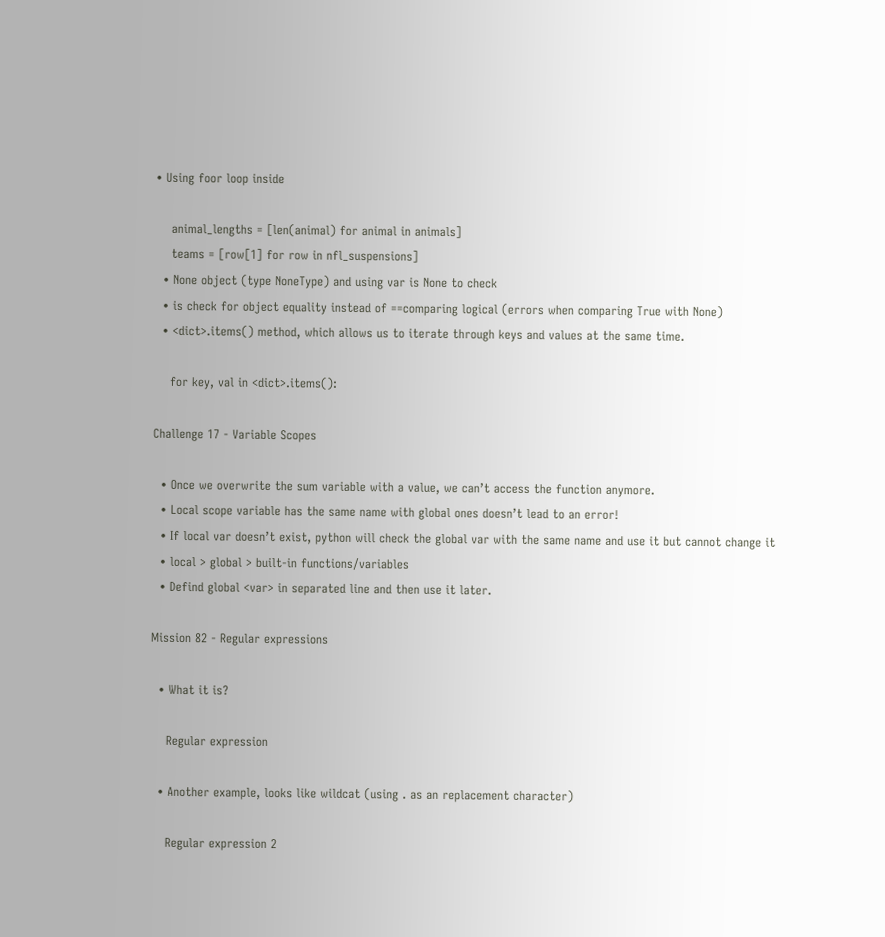• Using foor loop inside

    animal_lengths = [len(animal) for animal in animals]
    teams = [row[1] for row in nfl_suspensions]
  • None object (type NoneType) and using var is None to check
  • is check for object equality instead of ==comparing logical (errors when comparing True with None)
  • <dict>.items() method, which allows us to iterate through keys and values at the same time.

    for key, val in <dict>.items():

Challenge 17 - Variable Scopes

  • Once we overwrite the sum variable with a value, we can’t access the function anymore.
  • Local scope variable has the same name with global ones doesn’t lead to an error!
  • If local var doesn’t exist, python will check the global var with the same name and use it but cannot change it
  • local > global > built-in functions/variables
  • Defind global <var> in separated line and then use it later.

Mission 82 - Regular expressions

  • What it is?

    Regular expression

  • Another example, looks like wildcat (using . as an replacement character)

    Regular expression 2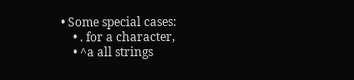• Some special cases:
    • . for a character,
    • ^a all strings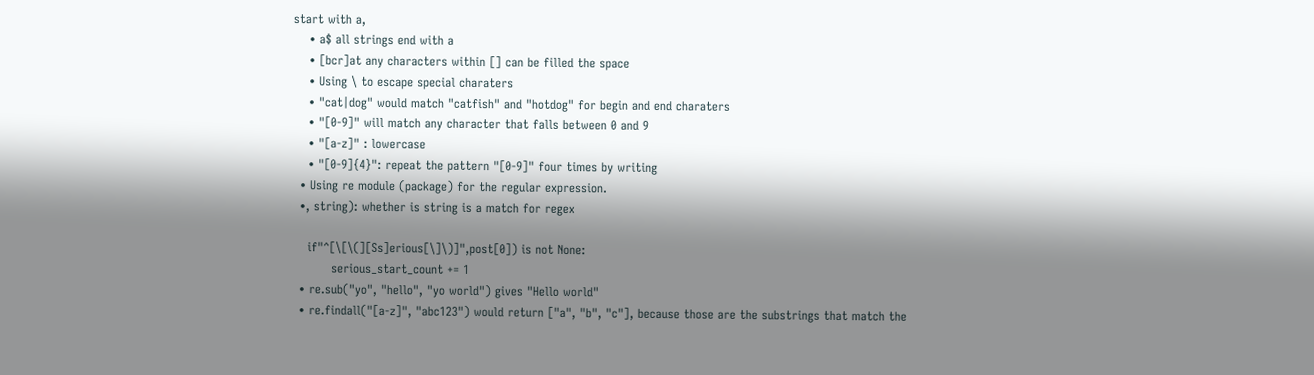start with a,
    • a$ all strings end with a
    • [bcr]at any characters within [] can be filled the space
    • Using \ to escape special charaters
    • "cat|dog" would match "catfish" and "hotdog" for begin and end charaters
    • "[0-9]" will match any character that falls between 0 and 9
    • "[a-z]" : lowercase
    • "[0-9]{4}": repeat the pattern "[0-9]" four times by writing
  • Using re module (package) for the regular expression.
  •, string): whether is string is a match for regex

    if"^[\[\(][Ss]erious[\]\)]",post[0]) is not None:
          serious_start_count += 1
  • re.sub("yo", "hello", "yo world") gives "Hello world"
  • re.findall("[a-z]", "abc123") would return ["a", "b", "c"], because those are the substrings that match the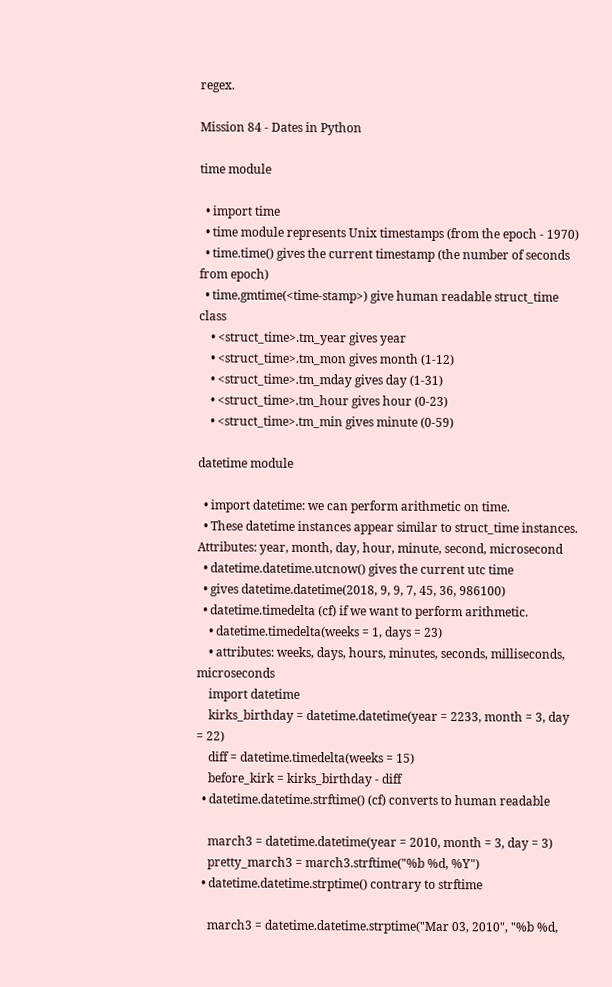regex.

Mission 84 - Dates in Python

time module

  • import time
  • time module represents Unix timestamps (from the epoch - 1970)
  • time.time() gives the current timestamp (the number of seconds from epoch)
  • time.gmtime(<time-stamp>) give human readable struct_time class
    • <struct_time>.tm_year gives year
    • <struct_time>.tm_mon gives month (1-12)
    • <struct_time>.tm_mday gives day (1-31)
    • <struct_time>.tm_hour gives hour (0-23)
    • <struct_time>.tm_min gives minute (0-59)

datetime module

  • import datetime: we can perform arithmetic on time.
  • These datetime instances appear similar to struct_time instances. Attributes: year, month, day, hour, minute, second, microsecond
  • datetime.datetime.utcnow() gives the current utc time
  • gives datetime.datetime(2018, 9, 9, 7, 45, 36, 986100)
  • datetime.timedelta (cf) if we want to perform arithmetic.
    • datetime.timedelta(weeks = 1, days = 23)
    • attributes: weeks, days, hours, minutes, seconds, milliseconds, microseconds
    import datetime
    kirks_birthday = datetime.datetime(year = 2233, month = 3, day = 22)
    diff = datetime.timedelta(weeks = 15)
    before_kirk = kirks_birthday - diff
  • datetime.datetime.strftime() (cf) converts to human readable

    march3 = datetime.datetime(year = 2010, month = 3, day = 3)
    pretty_march3 = march3.strftime("%b %d, %Y")
  • datetime.datetime.strptime() contrary to strftime

    march3 = datetime.datetime.strptime("Mar 03, 2010", "%b %d,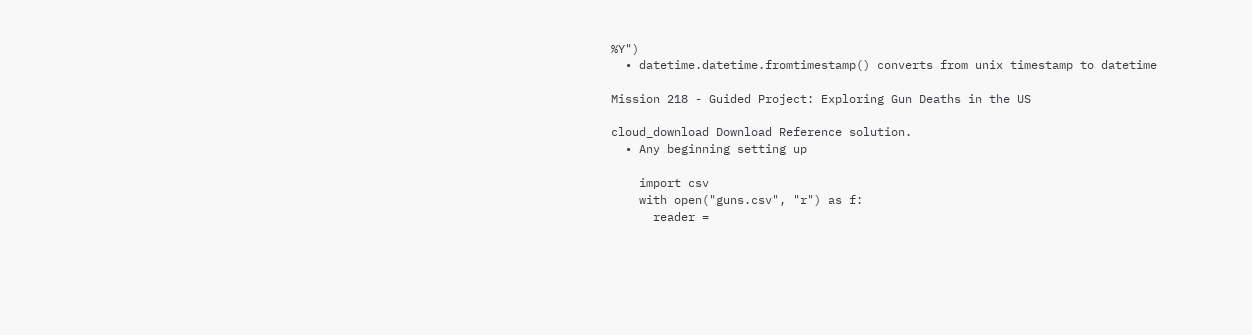%Y")
  • datetime.datetime.fromtimestamp() converts from unix timestamp to datetime

Mission 218 - Guided Project: Exploring Gun Deaths in the US

cloud_download Download Reference solution.
  • Any beginning setting up

    import csv
    with open("guns.csv", "r") as f:
      reader =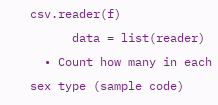csv.reader(f)
      data = list(reader)
  • Count how many in each sex type (sample code)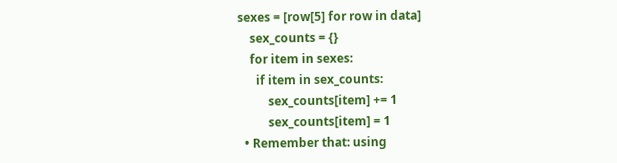sexes = [row[5] for row in data]
    sex_counts = {}
    for item in sexes:
      if item in sex_counts:
          sex_counts[item] += 1
          sex_counts[item] = 1
  • Remember that: using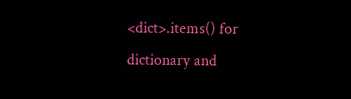<dict>.items() for dictionary and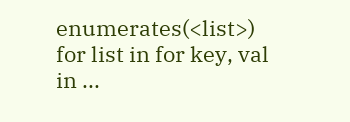enumerates(<list>) for list in for key, val in ...